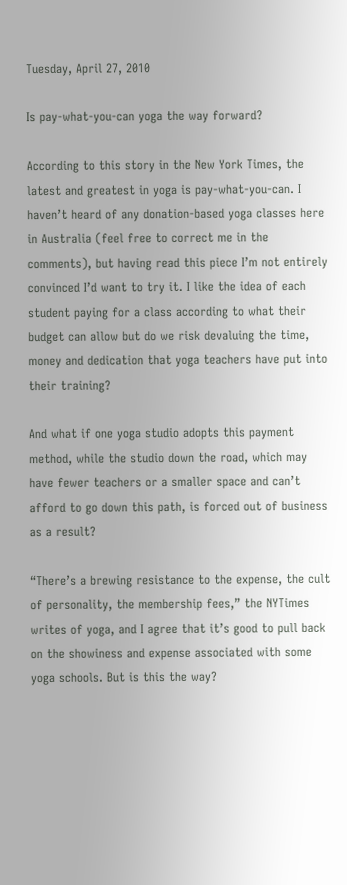Tuesday, April 27, 2010

Is pay-what-you-can yoga the way forward?

According to this story in the New York Times, the latest and greatest in yoga is pay-what-you-can. I haven’t heard of any donation-based yoga classes here in Australia (feel free to correct me in the comments), but having read this piece I’m not entirely convinced I’d want to try it. I like the idea of each student paying for a class according to what their budget can allow but do we risk devaluing the time, money and dedication that yoga teachers have put into their training?

And what if one yoga studio adopts this payment method, while the studio down the road, which may have fewer teachers or a smaller space and can’t afford to go down this path, is forced out of business as a result?

“There’s a brewing resistance to the expense, the cult of personality, the membership fees,” the NYTimes writes of yoga, and I agree that it’s good to pull back on the showiness and expense associated with some yoga schools. But is this the way?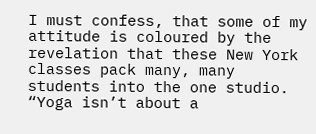I must confess, that some of my attitude is coloured by the revelation that these New York classes pack many, many students into the one studio. “Yoga isn’t about a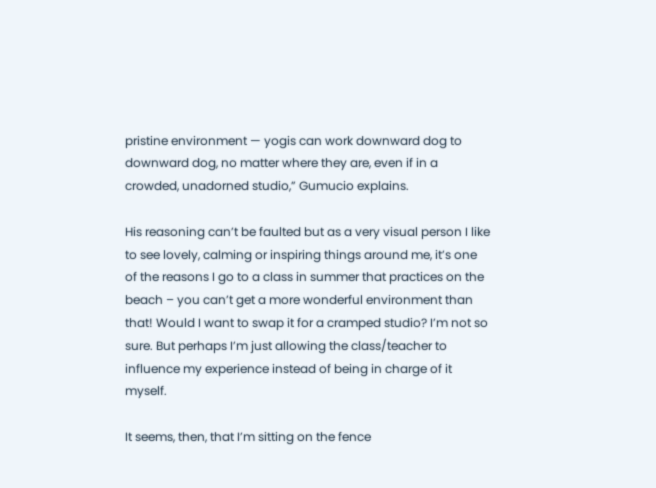pristine environment — yogis can work downward dog to downward dog, no matter where they are, even if in a crowded, unadorned studio,” Gumucio explains.

His reasoning can’t be faulted but as a very visual person I like to see lovely, calming or inspiring things around me, it’s one of the reasons I go to a class in summer that practices on the beach – you can’t get a more wonderful environment than that! Would I want to swap it for a cramped studio? I’m not so sure. But perhaps I’m just allowing the class/teacher to influence my experience instead of being in charge of it myself.

It seems, then, that I’m sitting on the fence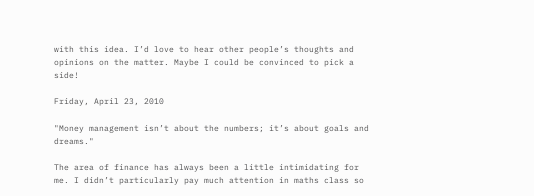with this idea. I’d love to hear other people’s thoughts and opinions on the matter. Maybe I could be convinced to pick a side!

Friday, April 23, 2010

"Money management isn’t about the numbers; it’s about goals and dreams."

The area of finance has always been a little intimidating for me. I didn’t particularly pay much attention in maths class so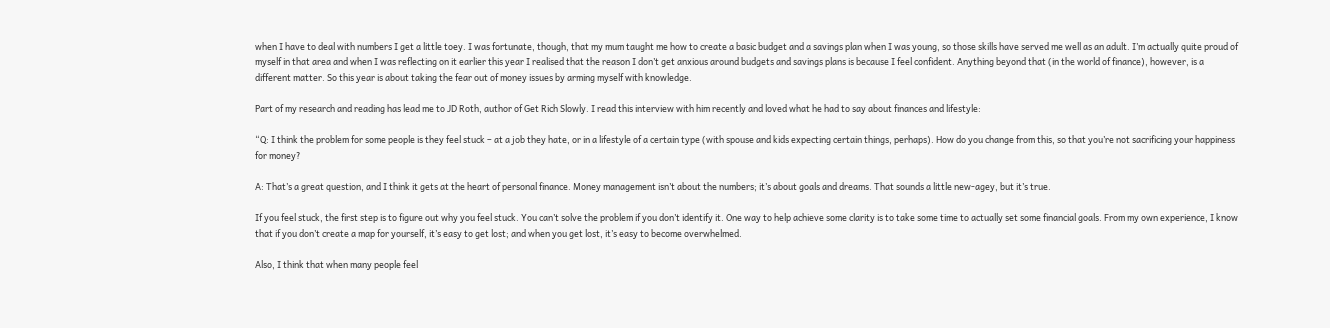when I have to deal with numbers I get a little toey. I was fortunate, though, that my mum taught me how to create a basic budget and a savings plan when I was young, so those skills have served me well as an adult. I’m actually quite proud of myself in that area and when I was reflecting on it earlier this year I realised that the reason I don’t get anxious around budgets and savings plans is because I feel confident. Anything beyond that (in the world of finance), however, is a different matter. So this year is about taking the fear out of money issues by arming myself with knowledge.

Part of my research and reading has lead me to JD Roth, author of Get Rich Slowly. I read this interview with him recently and loved what he had to say about finances and lifestyle:

“Q: I think the problem for some people is they feel stuck – at a job they hate, or in a lifestyle of a certain type (with spouse and kids expecting certain things, perhaps). How do you change from this, so that you’re not sacrificing your happiness for money?

A: That’s a great question, and I think it gets at the heart of personal finance. Money management isn’t about the numbers; it’s about goals and dreams. That sounds a little new-agey, but it’s true.

If you feel stuck, the first step is to figure out why you feel stuck. You can’t solve the problem if you don’t identify it. One way to help achieve some clarity is to take some time to actually set some financial goals. From my own experience, I know that if you don’t create a map for yourself, it’s easy to get lost; and when you get lost, it’s easy to become overwhelmed.

Also, I think that when many people feel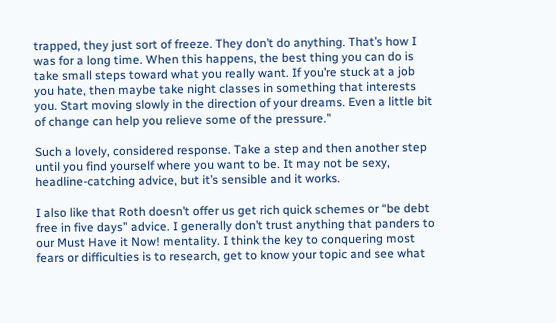trapped, they just sort of freeze. They don’t do anything. That’s how I was for a long time. When this happens, the best thing you can do is take small steps toward what you really want. If you’re stuck at a job you hate, then maybe take night classes in something that interests you. Start moving slowly in the direction of your dreams. Even a little bit of change can help you relieve some of the pressure.”

Such a lovely, considered response. Take a step and then another step until you find yourself where you want to be. It may not be sexy, headline-catching advice, but it’s sensible and it works.

I also like that Roth doesn’t offer us get rich quick schemes or “be debt free in five days” advice. I generally don’t trust anything that panders to our Must Have it Now! mentality. I think the key to conquering most fears or difficulties is to research, get to know your topic and see what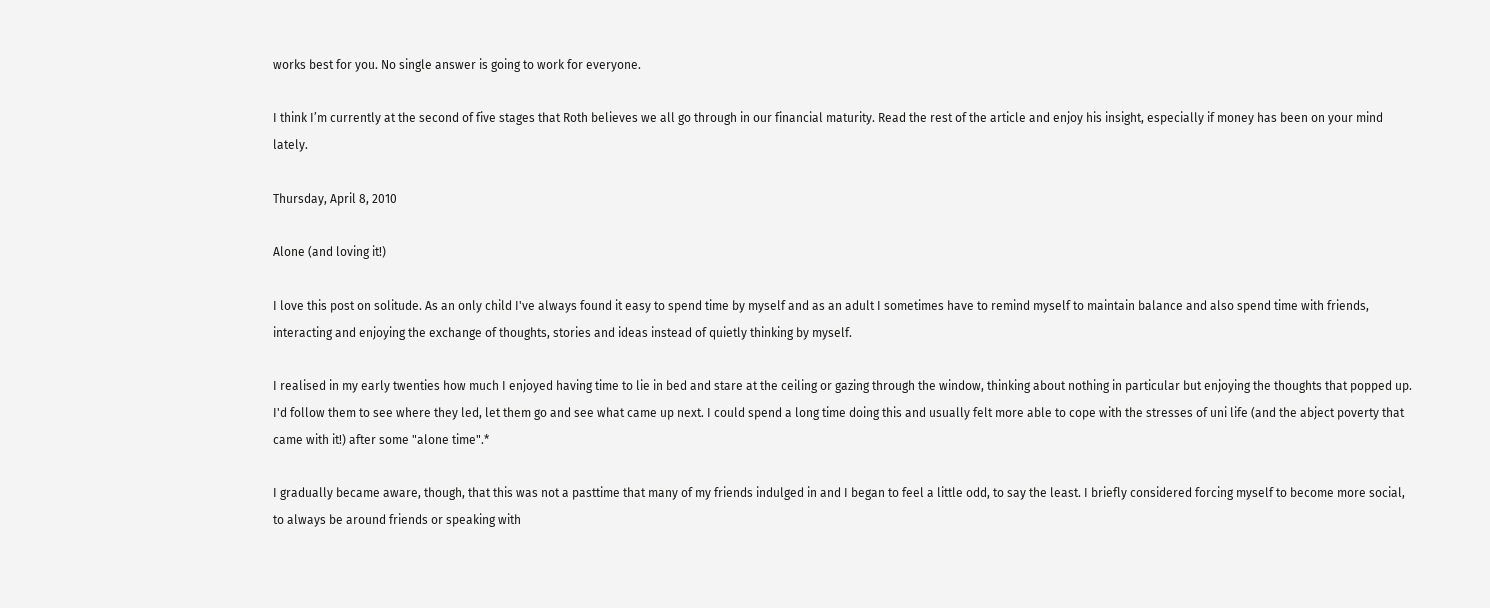works best for you. No single answer is going to work for everyone.

I think I’m currently at the second of five stages that Roth believes we all go through in our financial maturity. Read the rest of the article and enjoy his insight, especially if money has been on your mind lately.

Thursday, April 8, 2010

Alone (and loving it!)

I love this post on solitude. As an only child I've always found it easy to spend time by myself and as an adult I sometimes have to remind myself to maintain balance and also spend time with friends, interacting and enjoying the exchange of thoughts, stories and ideas instead of quietly thinking by myself.

I realised in my early twenties how much I enjoyed having time to lie in bed and stare at the ceiling or gazing through the window, thinking about nothing in particular but enjoying the thoughts that popped up. I'd follow them to see where they led, let them go and see what came up next. I could spend a long time doing this and usually felt more able to cope with the stresses of uni life (and the abject poverty that came with it!) after some "alone time".*

I gradually became aware, though, that this was not a pasttime that many of my friends indulged in and I began to feel a little odd, to say the least. I briefly considered forcing myself to become more social, to always be around friends or speaking with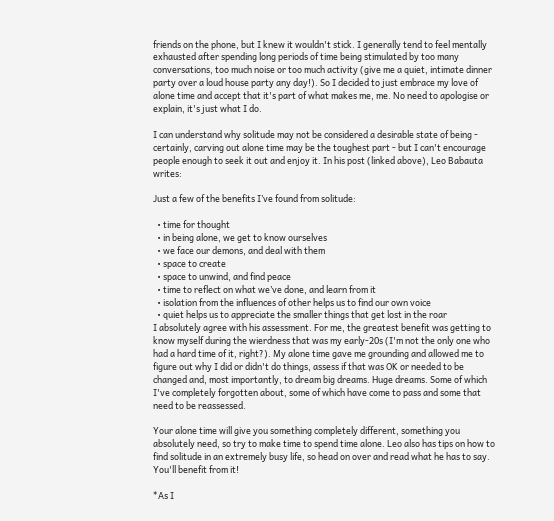friends on the phone, but I knew it wouldn't stick. I generally tend to feel mentally exhausted after spending long periods of time being stimulated by too many conversations, too much noise or too much activity (give me a quiet, intimate dinner party over a loud house party any day!). So I decided to just embrace my love of alone time and accept that it's part of what makes me, me. No need to apologise or explain, it's just what I do.

I can understand why solitude may not be considered a desirable state of being - certainly, carving out alone time may be the toughest part - but I can't encourage people enough to seek it out and enjoy it. In his post (linked above), Leo Babauta writes:

Just a few of the benefits I’ve found from solitude:

  • time for thought
  • in being alone, we get to know ourselves
  • we face our demons, and deal with them
  • space to create
  • space to unwind, and find peace
  • time to reflect on what we’ve done, and learn from it
  • isolation from the influences of other helps us to find our own voice
  • quiet helps us to appreciate the smaller things that get lost in the roar
I absolutely agree with his assessment. For me, the greatest benefit was getting to know myself during the wierdness that was my early-20s (I'm not the only one who had a hard time of it, right?). My alone time gave me grounding and allowed me to figure out why I did or didn't do things, assess if that was OK or needed to be changed and, most importantly, to dream big dreams. Huge dreams. Some of which I've completely forgotten about, some of which have come to pass and some that need to be reassessed.

Your alone time will give you something completely different, something you absolutely need, so try to make time to spend time alone. Leo also has tips on how to find solitude in an extremely busy life, so head on over and read what he has to say. You'll benefit from it!

*As I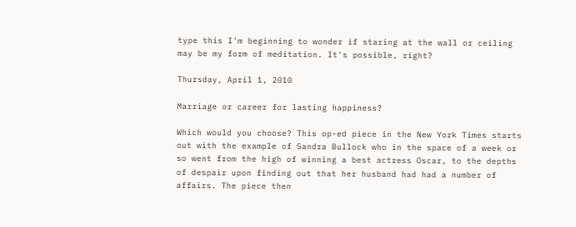type this I'm beginning to wonder if staring at the wall or ceiling may be my form of meditation. It's possible, right?

Thursday, April 1, 2010

Marriage or career for lasting happiness?

Which would you choose? This op-ed piece in the New York Times starts out with the example of Sandra Bullock who in the space of a week or so went from the high of winning a best actress Oscar, to the depths of despair upon finding out that her husband had had a number of affairs. The piece then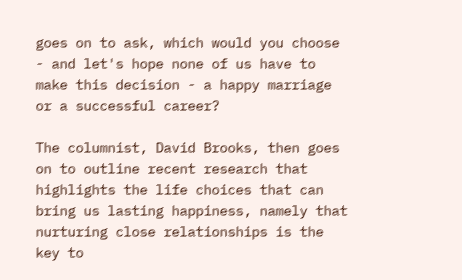goes on to ask, which would you choose - and let's hope none of us have to make this decision - a happy marriage or a successful career?

The columnist, David Brooks, then goes on to outline recent research that highlights the life choices that can bring us lasting happiness, namely that nurturing close relationships is the key to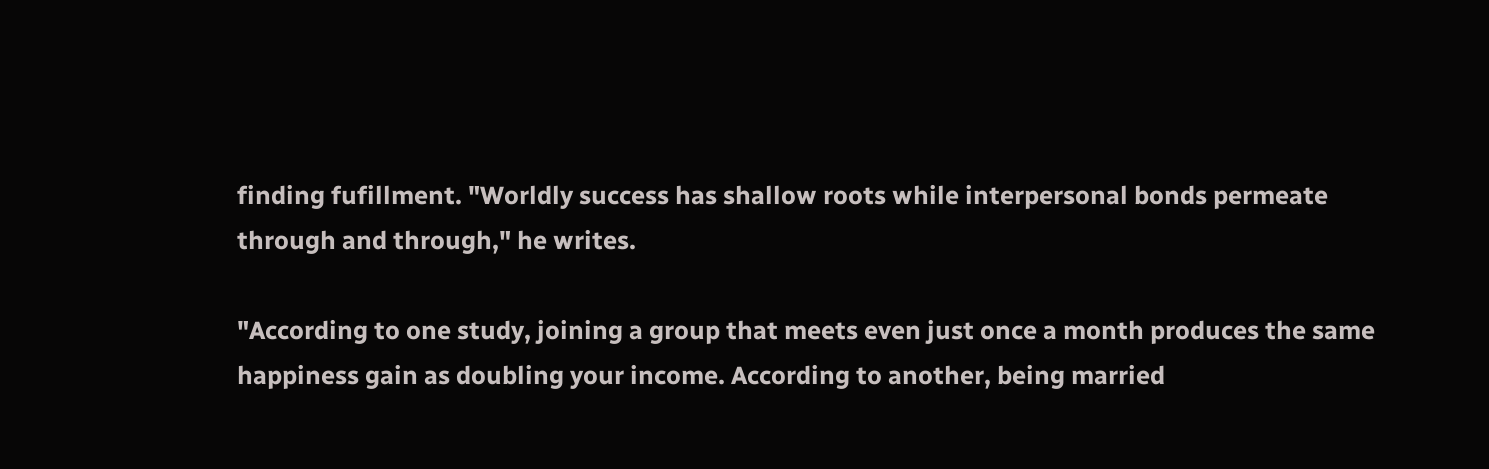finding fufillment. "Worldly success has shallow roots while interpersonal bonds permeate through and through," he writes.

"According to one study, joining a group that meets even just once a month produces the same happiness gain as doubling your income. According to another, being married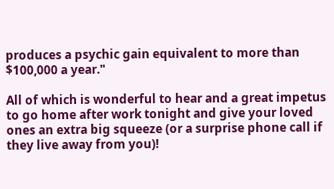produces a psychic gain equivalent to more than $100,000 a year."

All of which is wonderful to hear and a great impetus to go home after work tonight and give your loved ones an extra big squeeze (or a surprise phone call if they live away from you)!